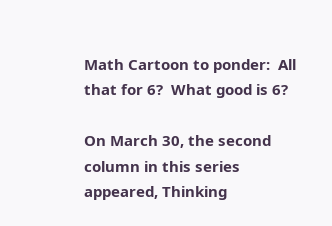Math Cartoon to ponder:  All that for 6?  What good is 6?

On March 30, the second column in this series appeared, Thinking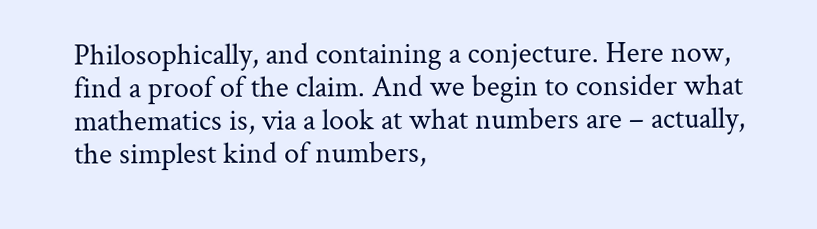Philosophically, and containing a conjecture. Here now, find a proof of the claim. And we begin to consider what mathematics is, via a look at what numbers are – actually, the simplest kind of numbers,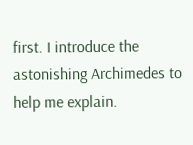first. I introduce the astonishing Archimedes to help me explain.